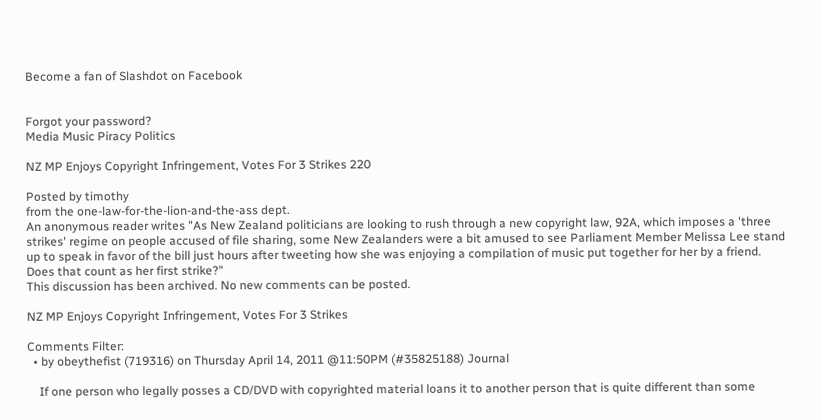Become a fan of Slashdot on Facebook


Forgot your password?
Media Music Piracy Politics

NZ MP Enjoys Copyright Infringement, Votes For 3 Strikes 220

Posted by timothy
from the one-law-for-the-lion-and-the-ass dept.
An anonymous reader writes "As New Zealand politicians are looking to rush through a new copyright law, 92A, which imposes a 'three strikes' regime on people accused of file sharing, some New Zealanders were a bit amused to see Parliament Member Melissa Lee stand up to speak in favor of the bill just hours after tweeting how she was enjoying a compilation of music put together for her by a friend. Does that count as her first strike?"
This discussion has been archived. No new comments can be posted.

NZ MP Enjoys Copyright Infringement, Votes For 3 Strikes

Comments Filter:
  • by obeythefist (719316) on Thursday April 14, 2011 @11:50PM (#35825188) Journal

    If one person who legally posses a CD/DVD with copyrighted material loans it to another person that is quite different than some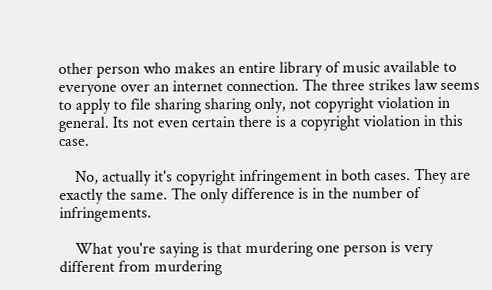other person who makes an entire library of music available to everyone over an internet connection. The three strikes law seems to apply to file sharing sharing only, not copyright violation in general. Its not even certain there is a copyright violation in this case.

    No, actually it's copyright infringement in both cases. They are exactly the same. The only difference is in the number of infringements.

    What you're saying is that murdering one person is very different from murdering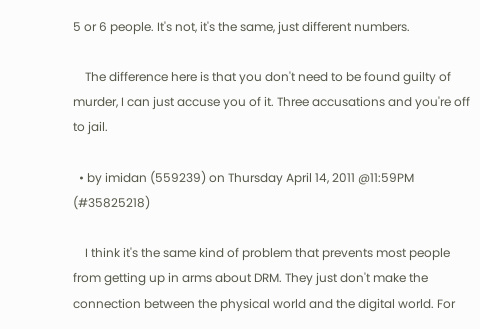5 or 6 people. It's not, it's the same, just different numbers.

    The difference here is that you don't need to be found guilty of murder, I can just accuse you of it. Three accusations and you're off to jail.

  • by imidan (559239) on Thursday April 14, 2011 @11:59PM (#35825218)

    I think it's the same kind of problem that prevents most people from getting up in arms about DRM. They just don't make the connection between the physical world and the digital world. For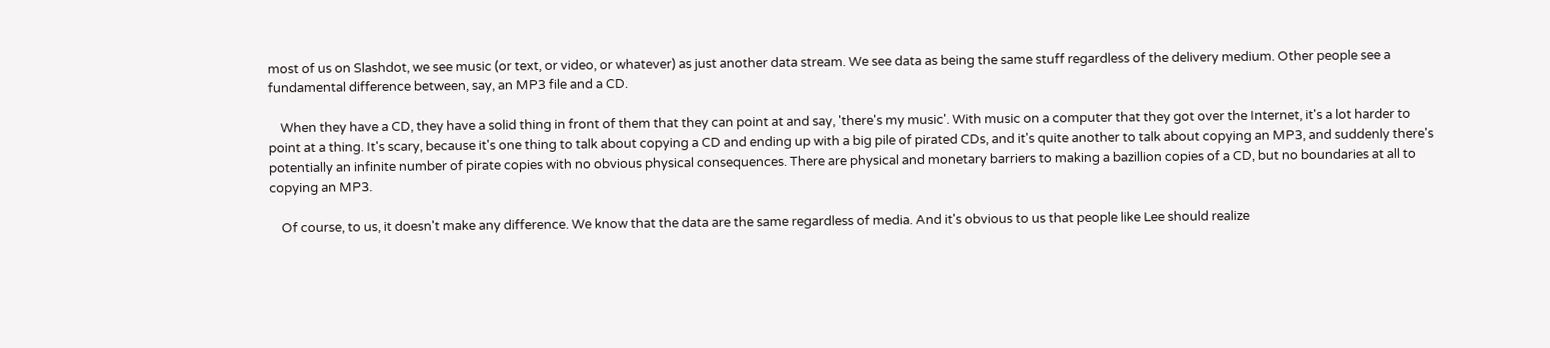most of us on Slashdot, we see music (or text, or video, or whatever) as just another data stream. We see data as being the same stuff regardless of the delivery medium. Other people see a fundamental difference between, say, an MP3 file and a CD.

    When they have a CD, they have a solid thing in front of them that they can point at and say, 'there's my music'. With music on a computer that they got over the Internet, it's a lot harder to point at a thing. It's scary, because it's one thing to talk about copying a CD and ending up with a big pile of pirated CDs, and it's quite another to talk about copying an MP3, and suddenly there's potentially an infinite number of pirate copies with no obvious physical consequences. There are physical and monetary barriers to making a bazillion copies of a CD, but no boundaries at all to copying an MP3.

    Of course, to us, it doesn't make any difference. We know that the data are the same regardless of media. And it's obvious to us that people like Lee should realize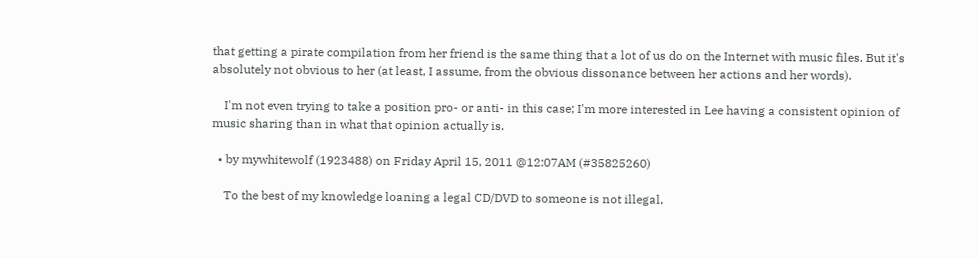that getting a pirate compilation from her friend is the same thing that a lot of us do on the Internet with music files. But it's absolutely not obvious to her (at least, I assume, from the obvious dissonance between her actions and her words).

    I'm not even trying to take a position pro- or anti- in this case; I'm more interested in Lee having a consistent opinion of music sharing than in what that opinion actually is.

  • by mywhitewolf (1923488) on Friday April 15, 2011 @12:07AM (#35825260)

    To the best of my knowledge loaning a legal CD/DVD to someone is not illegal,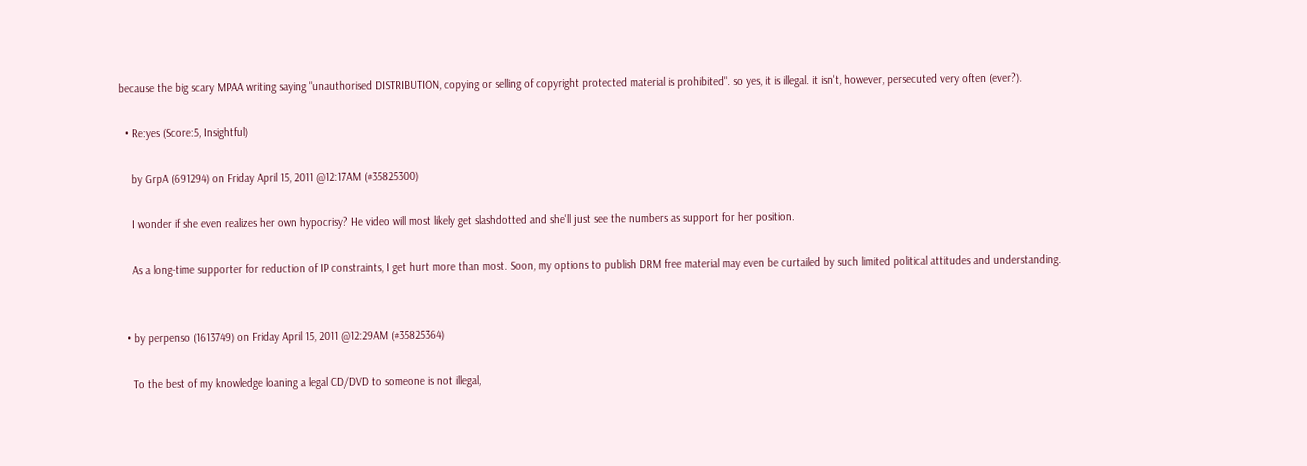because the big scary MPAA writing saying "unauthorised DISTRIBUTION, copying or selling of copyright protected material is prohibited". so yes, it is illegal. it isn't, however, persecuted very often (ever?).

  • Re:yes (Score:5, Insightful)

    by GrpA (691294) on Friday April 15, 2011 @12:17AM (#35825300)

    I wonder if she even realizes her own hypocrisy? He video will most likely get slashdotted and she'll just see the numbers as support for her position.

    As a long-time supporter for reduction of IP constraints, I get hurt more than most. Soon, my options to publish DRM free material may even be curtailed by such limited political attitudes and understanding.


  • by perpenso (1613749) on Friday April 15, 2011 @12:29AM (#35825364)

    To the best of my knowledge loaning a legal CD/DVD to someone is not illegal,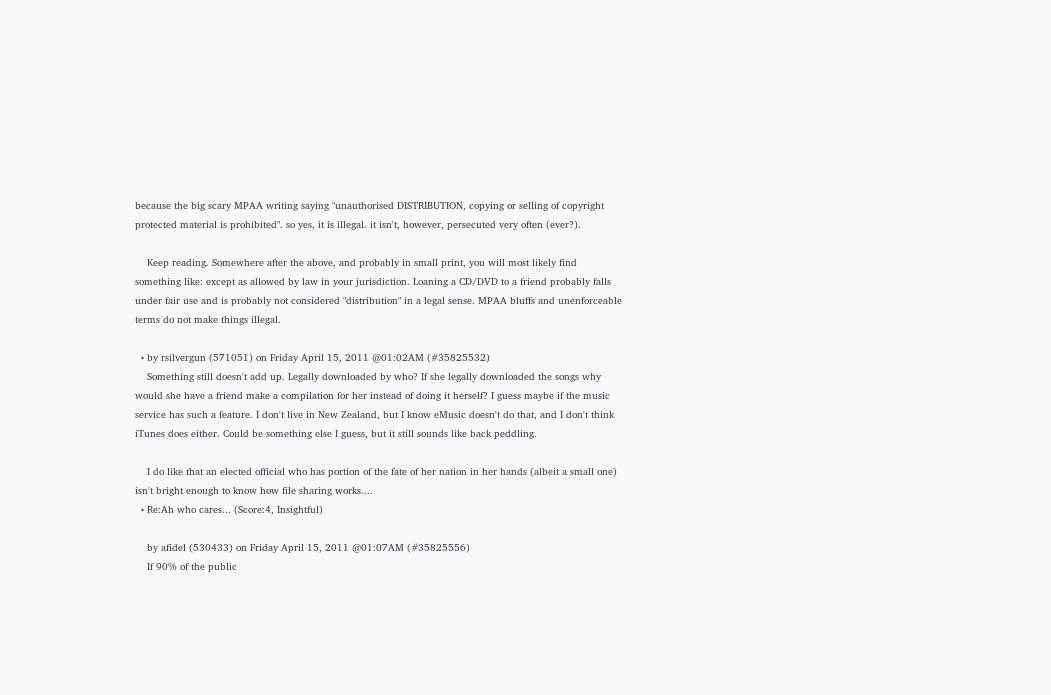because the big scary MPAA writing saying "unauthorised DISTRIBUTION, copying or selling of copyright protected material is prohibited". so yes, it is illegal. it isn't, however, persecuted very often (ever?).

    Keep reading. Somewhere after the above, and probably in small print, you will most likely find something like: except as allowed by law in your jurisdiction. Loaning a CD/DVD to a friend probably falls under fair use and is probably not considered "distribution" in a legal sense. MPAA bluffs and unenforceable terms do not make things illegal.

  • by rsilvergun (571051) on Friday April 15, 2011 @01:02AM (#35825532)
    Something still doesn't add up. Legally downloaded by who? If she legally downloaded the songs why would she have a friend make a compilation for her instead of doing it herself? I guess maybe if the music service has such a feature. I don't live in New Zealand, but I know eMusic doesn't do that, and I don't think iTunes does either. Could be something else I guess, but it still sounds like back peddling.

    I do like that an elected official who has portion of the fate of her nation in her hands (albeit a small one) isn't bright enough to know how file sharing works....
  • Re:Ah who cares... (Score:4, Insightful)

    by afidel (530433) on Friday April 15, 2011 @01:07AM (#35825556)
    If 90% of the public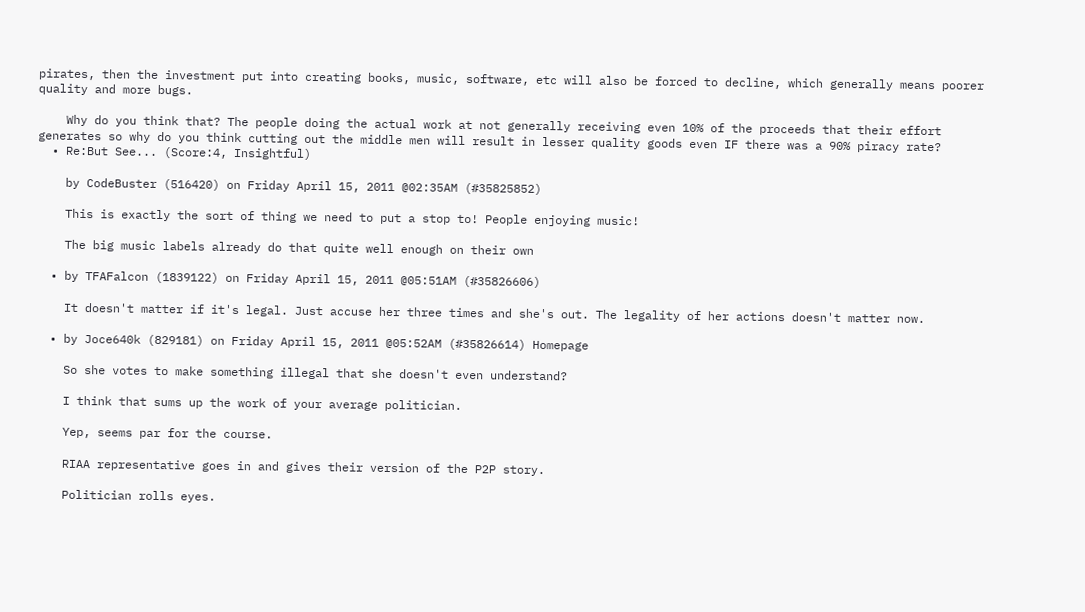pirates, then the investment put into creating books, music, software, etc will also be forced to decline, which generally means poorer quality and more bugs.

    Why do you think that? The people doing the actual work at not generally receiving even 10% of the proceeds that their effort generates so why do you think cutting out the middle men will result in lesser quality goods even IF there was a 90% piracy rate?
  • Re:But See... (Score:4, Insightful)

    by CodeBuster (516420) on Friday April 15, 2011 @02:35AM (#35825852)

    This is exactly the sort of thing we need to put a stop to! People enjoying music!

    The big music labels already do that quite well enough on their own

  • by TFAFalcon (1839122) on Friday April 15, 2011 @05:51AM (#35826606)

    It doesn't matter if it's legal. Just accuse her three times and she's out. The legality of her actions doesn't matter now.

  • by Joce640k (829181) on Friday April 15, 2011 @05:52AM (#35826614) Homepage

    So she votes to make something illegal that she doesn't even understand?

    I think that sums up the work of your average politician.

    Yep, seems par for the course.

    RIAA representative goes in and gives their version of the P2P story.

    Politician rolls eyes.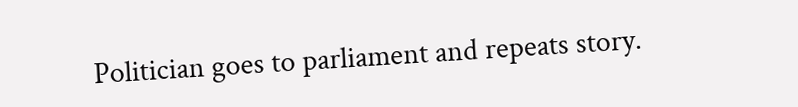Politician goes to parliament and repeats story.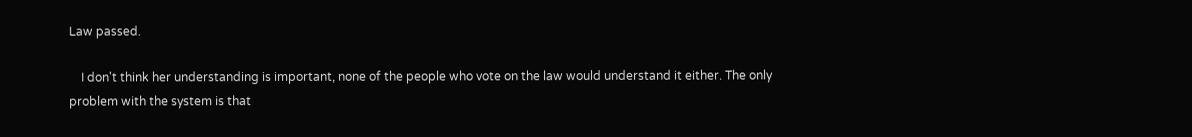Law passed.

    I don't think her understanding is important, none of the people who vote on the law would understand it either. The only problem with the system is that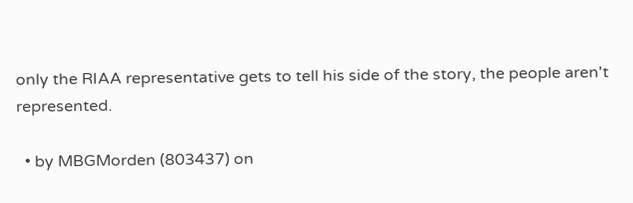only the RIAA representative gets to tell his side of the story, the people aren't represented.

  • by MBGMorden (803437) on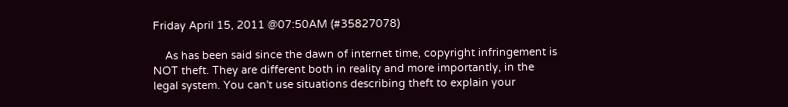Friday April 15, 2011 @07:50AM (#35827078)

    As has been said since the dawn of internet time, copyright infringement is NOT theft. They are different both in reality and more importantly, in the legal system. You can't use situations describing theft to explain your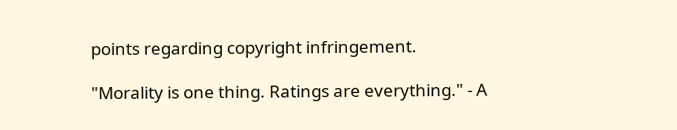points regarding copyright infringement.

"Morality is one thing. Ratings are everything." - A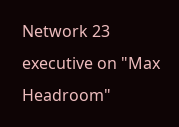Network 23 executive on "Max Headroom"